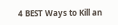4 BEST Ways to Kill an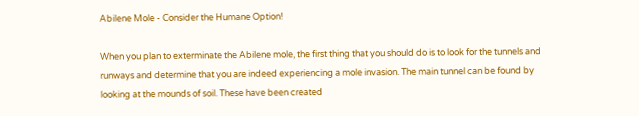Abilene Mole - Consider the Humane Option!

When you plan to exterminate the Abilene mole, the first thing that you should do is to look for the tunnels and runways and determine that you are indeed experiencing a mole invasion. The main tunnel can be found by looking at the mounds of soil. These have been created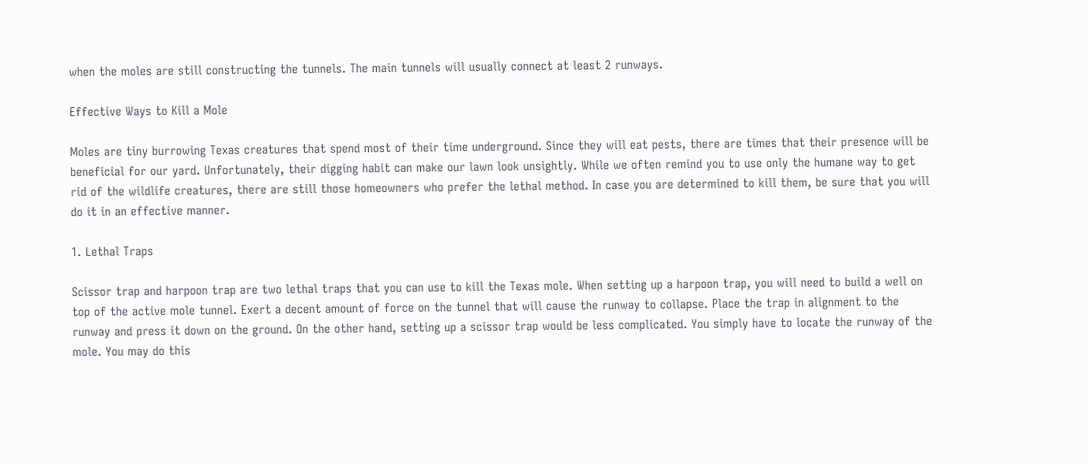when the moles are still constructing the tunnels. The main tunnels will usually connect at least 2 runways.

Effective Ways to Kill a Mole

Moles are tiny burrowing Texas creatures that spend most of their time underground. Since they will eat pests, there are times that their presence will be beneficial for our yard. Unfortunately, their digging habit can make our lawn look unsightly. While we often remind you to use only the humane way to get rid of the wildlife creatures, there are still those homeowners who prefer the lethal method. In case you are determined to kill them, be sure that you will do it in an effective manner.

1. Lethal Traps

Scissor trap and harpoon trap are two lethal traps that you can use to kill the Texas mole. When setting up a harpoon trap, you will need to build a well on top of the active mole tunnel. Exert a decent amount of force on the tunnel that will cause the runway to collapse. Place the trap in alignment to the runway and press it down on the ground. On the other hand, setting up a scissor trap would be less complicated. You simply have to locate the runway of the mole. You may do this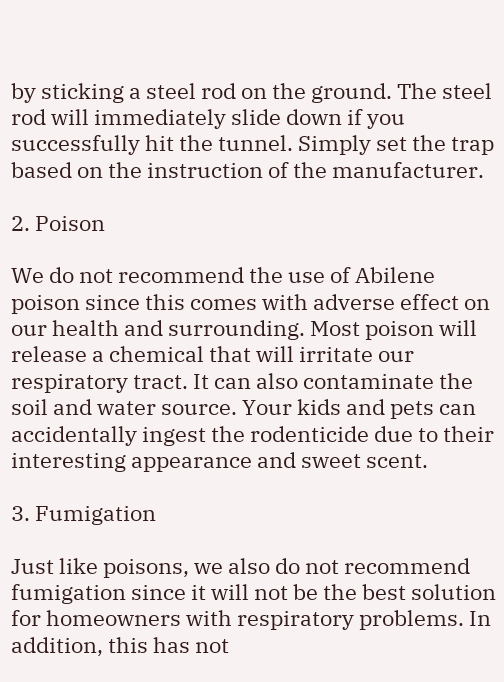by sticking a steel rod on the ground. The steel rod will immediately slide down if you successfully hit the tunnel. Simply set the trap based on the instruction of the manufacturer.

2. Poison

We do not recommend the use of Abilene poison since this comes with adverse effect on our health and surrounding. Most poison will release a chemical that will irritate our respiratory tract. It can also contaminate the soil and water source. Your kids and pets can accidentally ingest the rodenticide due to their interesting appearance and sweet scent.

3. Fumigation

Just like poisons, we also do not recommend fumigation since it will not be the best solution for homeowners with respiratory problems. In addition, this has not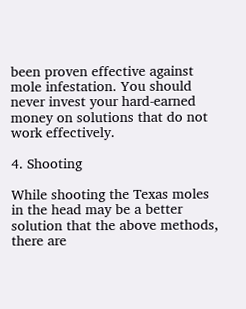been proven effective against mole infestation. You should never invest your hard-earned money on solutions that do not work effectively.

4. Shooting

While shooting the Texas moles in the head may be a better solution that the above methods, there are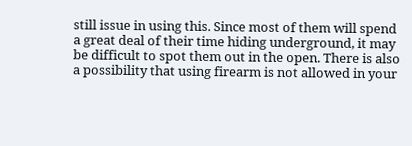still issue in using this. Since most of them will spend a great deal of their time hiding underground, it may be difficult to spot them out in the open. There is also a possibility that using firearm is not allowed in your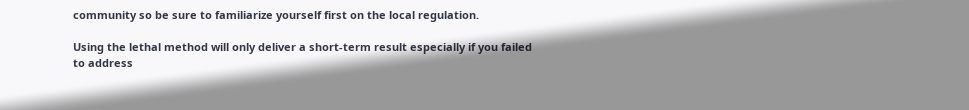community so be sure to familiarize yourself first on the local regulation.

Using the lethal method will only deliver a short-term result especially if you failed to address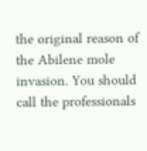the original reason of the Abilene mole invasion. You should call the professionals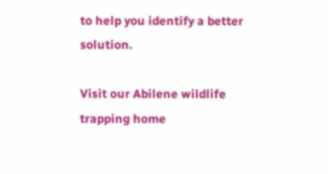to help you identify a better solution.

Visit our Abilene wildlife trapping home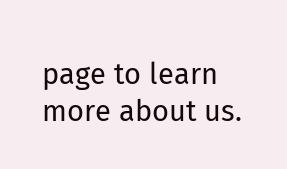page to learn more about us.